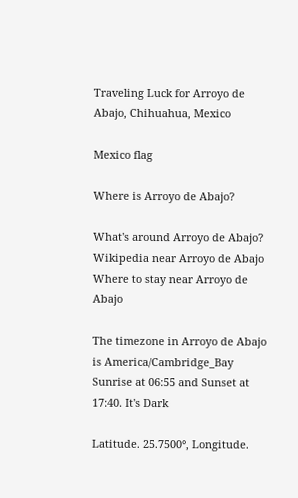Traveling Luck for Arroyo de Abajo, Chihuahua, Mexico

Mexico flag

Where is Arroyo de Abajo?

What's around Arroyo de Abajo?
Wikipedia near Arroyo de Abajo
Where to stay near Arroyo de Abajo

The timezone in Arroyo de Abajo is America/Cambridge_Bay
Sunrise at 06:55 and Sunset at 17:40. It's Dark

Latitude. 25.7500°, Longitude.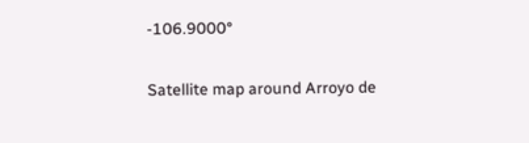-106.9000°

Satellite map around Arroyo de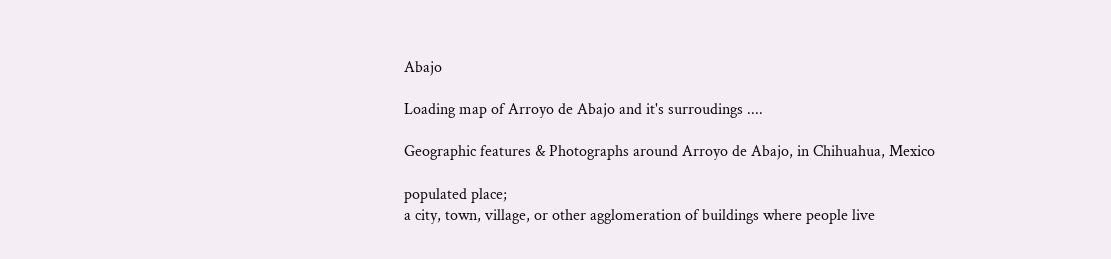Abajo

Loading map of Arroyo de Abajo and it's surroudings ....

Geographic features & Photographs around Arroyo de Abajo, in Chihuahua, Mexico

populated place;
a city, town, village, or other agglomeration of buildings where people live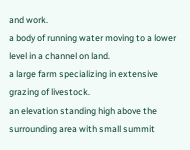and work.
a body of running water moving to a lower level in a channel on land.
a large farm specializing in extensive grazing of livestock.
an elevation standing high above the surrounding area with small summit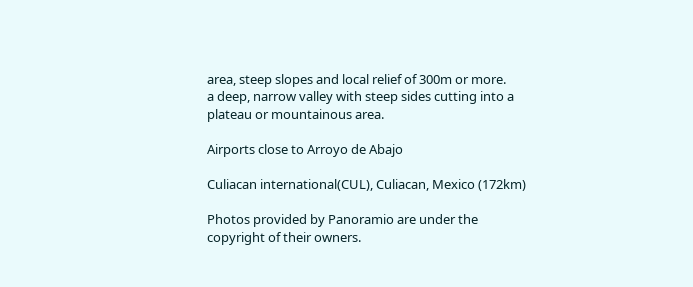area, steep slopes and local relief of 300m or more.
a deep, narrow valley with steep sides cutting into a plateau or mountainous area.

Airports close to Arroyo de Abajo

Culiacan international(CUL), Culiacan, Mexico (172km)

Photos provided by Panoramio are under the copyright of their owners.